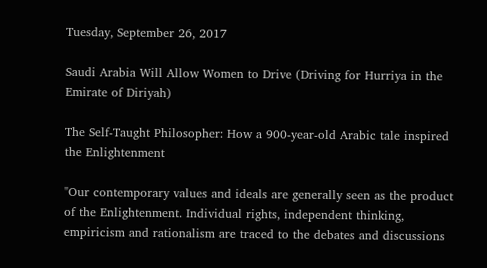Tuesday, September 26, 2017

Saudi Arabia Will Allow Women to Drive (Driving for Hurriya in the Emirate of Diriyah)

The Self-Taught Philosopher: How a 900-year-old Arabic tale inspired the Enlightenment

"Our contemporary values and ideals are generally seen as the product of the Enlightenment. Individual rights, independent thinking, empiricism and rationalism are traced to the debates and discussions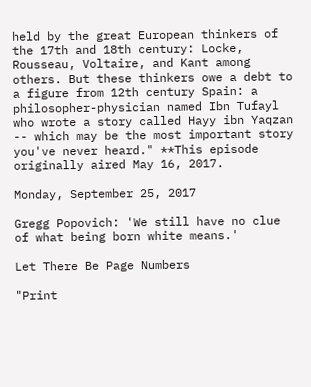held by the great European thinkers of the 17th and 18th century: Locke, Rousseau, Voltaire, and Kant among others. But these thinkers owe a debt to a figure from 12th century Spain: a philosopher-physician named Ibn Tufayl who wrote a story called Hayy ibn Yaqzan -- which may be the most important story you've never heard." **This episode originally aired May 16, 2017.

Monday, September 25, 2017

Gregg Popovich: 'We still have no clue of what being born white means.'

Let There Be Page Numbers

"Print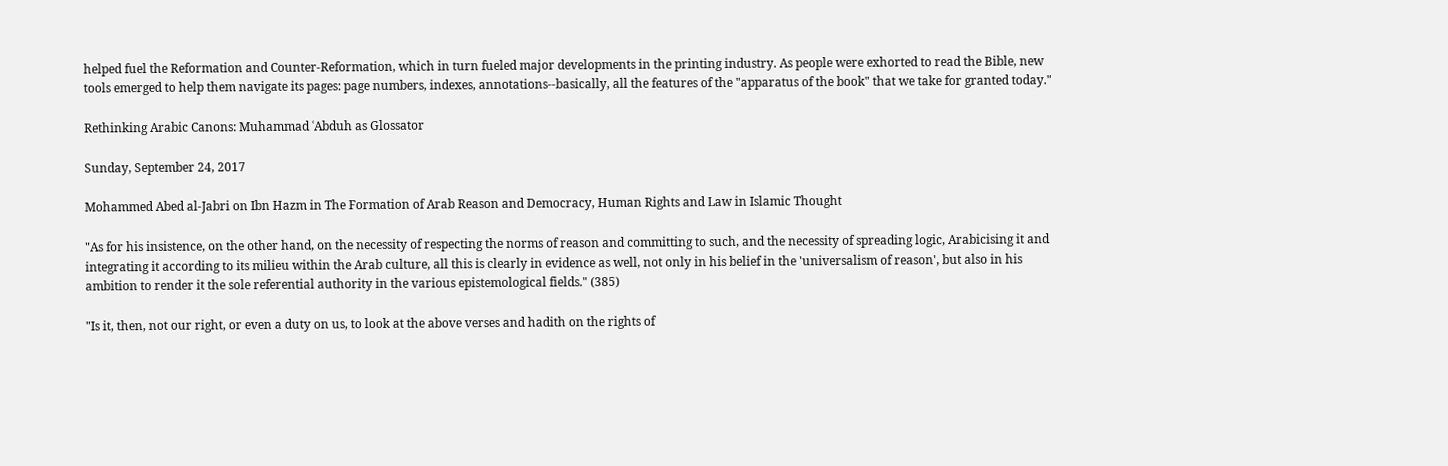helped fuel the Reformation and Counter-Reformation, which in turn fueled major developments in the printing industry. As people were exhorted to read the Bible, new tools emerged to help them navigate its pages: page numbers, indexes, annotations--basically, all the features of the "apparatus of the book" that we take for granted today."

Rethinking Arabic Canons: Muhammad ʿAbduh as Glossator

Sunday, September 24, 2017

Mohammed Abed al-Jabri on Ibn Hazm in The Formation of Arab Reason and Democracy, Human Rights and Law in Islamic Thought

"As for his insistence, on the other hand, on the necessity of respecting the norms of reason and committing to such, and the necessity of spreading logic, Arabicising it and integrating it according to its milieu within the Arab culture, all this is clearly in evidence as well, not only in his belief in the 'universalism of reason', but also in his ambition to render it the sole referential authority in the various epistemological fields." (385)

"Is it, then, not our right, or even a duty on us, to look at the above verses and hadith on the rights of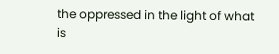the oppressed in the light of what is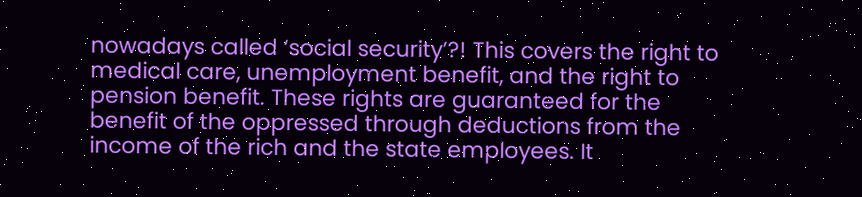nowadays called ‘social security’?! This covers the right to medical care, unemployment benefit, and the right to pension benefit. These rights are guaranteed for the benefit of the oppressed through deductions from the income of the rich and the state employees. It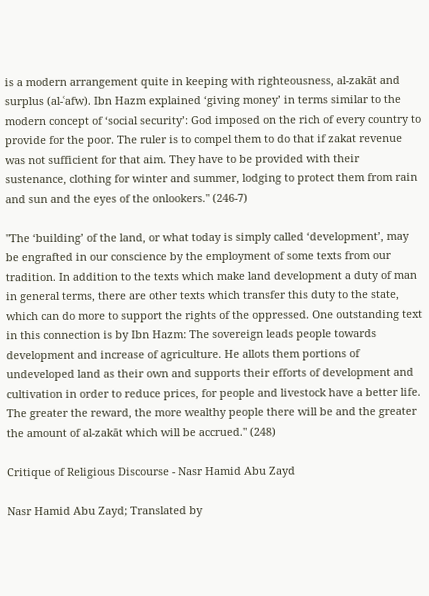is a modern arrangement quite in keeping with righteousness, al-zakāt and surplus (al-ʿafw). Ibn Hazm explained ‘giving money’ in terms similar to the modern concept of ‘social security’: God imposed on the rich of every country to provide for the poor. The ruler is to compel them to do that if zakat revenue was not sufficient for that aim. They have to be provided with their sustenance, clothing for winter and summer, lodging to protect them from rain and sun and the eyes of the onlookers." (246-7)

"The ‘building’ of the land, or what today is simply called ‘development’, may be engrafted in our conscience by the employment of some texts from our tradition. In addition to the texts which make land development a duty of man in general terms, there are other texts which transfer this duty to the state, which can do more to support the rights of the oppressed. One outstanding text in this connection is by Ibn Hazm: The sovereign leads people towards development and increase of agriculture. He allots them portions of undeveloped land as their own and supports their efforts of development and cultivation in order to reduce prices, for people and livestock have a better life. The greater the reward, the more wealthy people there will be and the greater the amount of al-zakāt which will be accrued." (248)

Critique of Religious Discourse - Nasr Hamid Abu Zayd

Nasr Hamid Abu Zayd; Translated by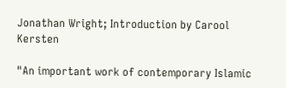Jonathan Wright; Introduction by Carool Kersten

"An important work of contemporary Islamic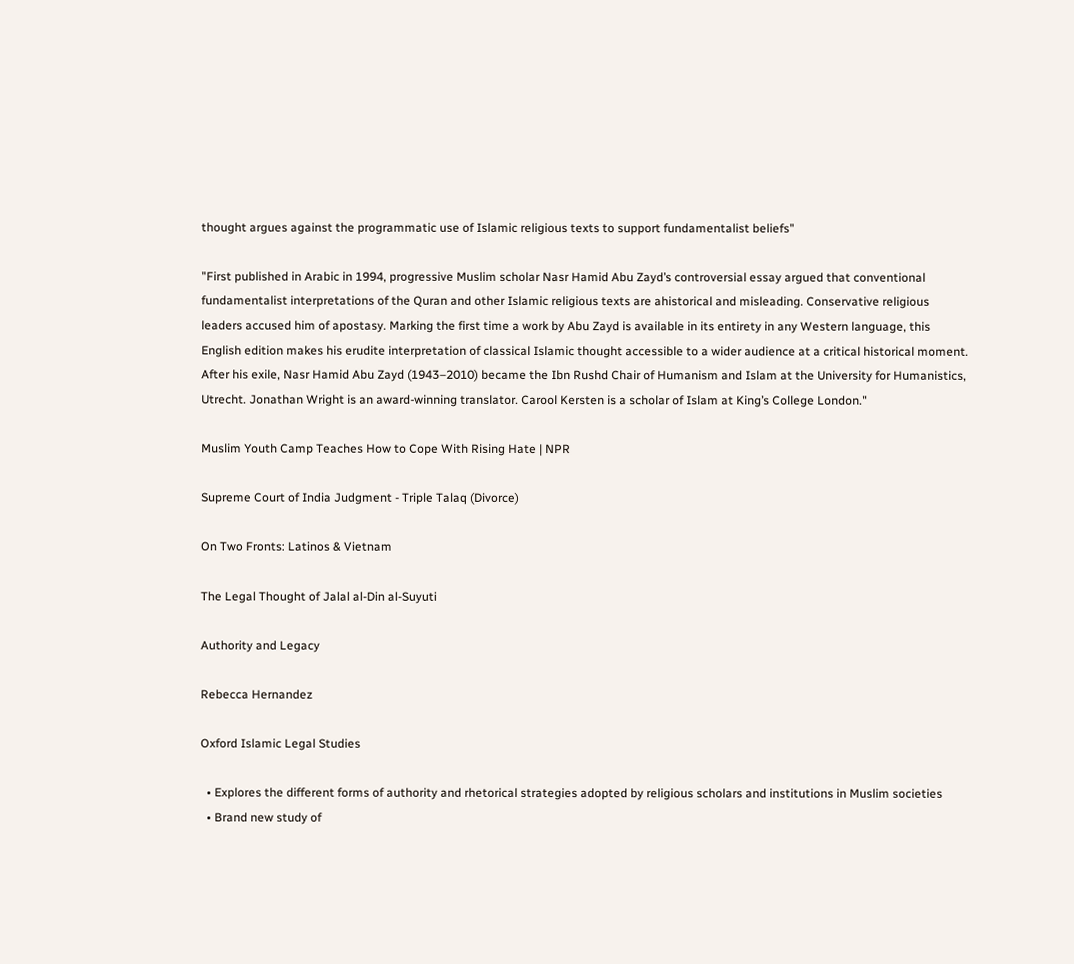thought argues against the programmatic use of Islamic religious texts to support fundamentalist beliefs"

"First published in Arabic in 1994, progressive Muslim scholar Nasr Hamid Abu Zayd’s controversial essay argued that conventional fundamentalist interpretations of the Quran and other Islamic religious texts are ahistorical and misleading. Conservative religious leaders accused him of apostasy. Marking the first time a work by Abu Zayd is available in its entirety in any Western language, this English edition makes his erudite interpretation of classical Islamic thought accessible to a wider audience at a critical historical moment. After his exile, Nasr Hamid Abu Zayd (1943–2010) became the Ibn Rushd Chair of Humanism and Islam at the University for Humanistics, Utrecht. Jonathan Wright is an award-winning translator. Carool Kersten is a scholar of Islam at King’s College London."

Muslim Youth Camp Teaches How to Cope With Rising Hate | NPR

Supreme Court of India Judgment - Triple Talaq (Divorce)

On Two Fronts: Latinos & Vietnam

The Legal Thought of Jalal al-Din al-Suyuti

Authority and Legacy

Rebecca Hernandez

Oxford Islamic Legal Studies

  • Explores the different forms of authority and rhetorical strategies adopted by religious scholars and institutions in Muslim societies
  • Brand new study of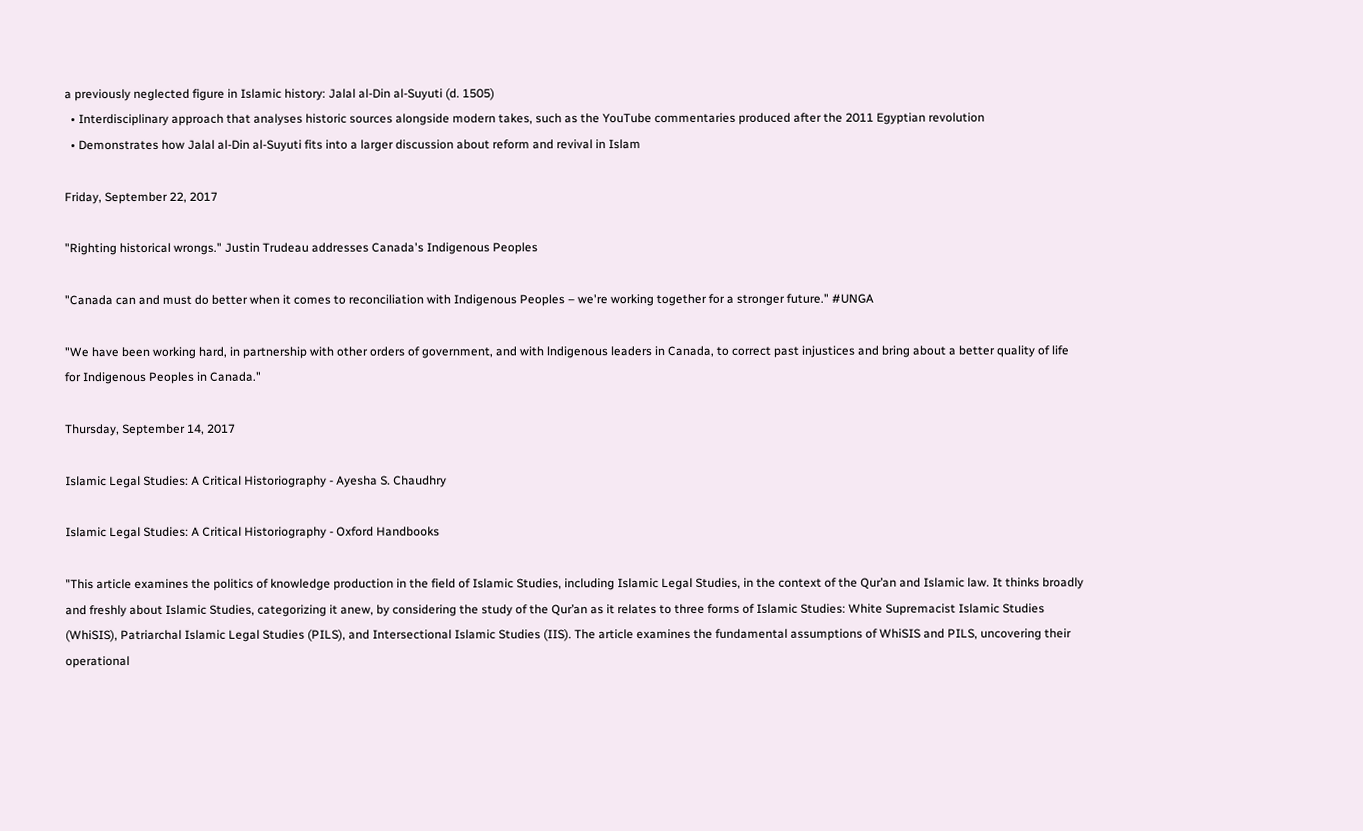a previously neglected figure in Islamic history: Jalal al-Din al-Suyuti (d. 1505)
  • Interdisciplinary approach that analyses historic sources alongside modern takes, such as the YouTube commentaries produced after the 2011 Egyptian revolution
  • Demonstrates how Jalal al-Din al-Suyuti fits into a larger discussion about reform and revival in Islam

Friday, September 22, 2017

"Righting historical wrongs." Justin Trudeau addresses Canada's Indigenous Peoples

"Canada can and must do better when it comes to reconciliation with Indigenous Peoples – we're working together for a stronger future." #UNGA

"We have been working hard, in partnership with other orders of government, and with lndigenous leaders in Canada, to correct past injustices and bring about a better quality of life for Indigenous Peoples in Canada."

Thursday, September 14, 2017

Islamic Legal Studies: A Critical Historiography - Ayesha S. Chaudhry

Islamic Legal Studies: A Critical Historiography - Oxford Handbooks

"This article examines the politics of knowledge production in the field of Islamic Studies, including Islamic Legal Studies, in the context of the Qur’an and Islamic law. It thinks broadly and freshly about Islamic Studies, categorizing it anew, by considering the study of the Qur’an as it relates to three forms of Islamic Studies: White Supremacist Islamic Studies (WhiSIS), Patriarchal Islamic Legal Studies (PILS), and Intersectional Islamic Studies (IIS). The article examines the fundamental assumptions of WhiSIS and PILS, uncovering their operational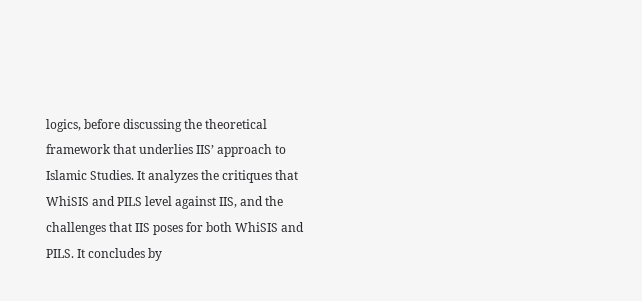logics, before discussing the theoretical framework that underlies IIS’ approach to Islamic Studies. It analyzes the critiques that WhiSIS and PILS level against IIS, and the challenges that IIS poses for both WhiSIS and PILS. It concludes by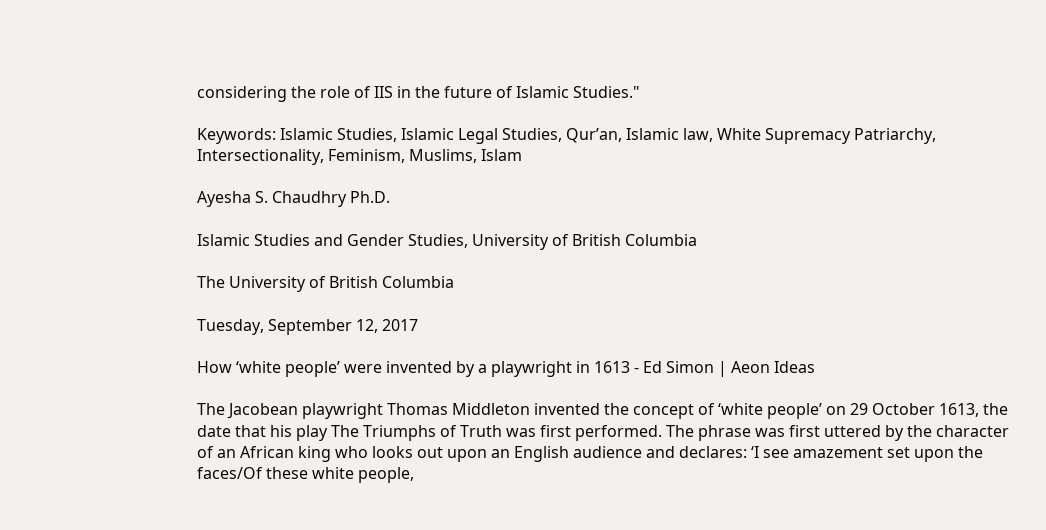considering the role of IIS in the future of Islamic Studies."

Keywords: Islamic Studies, Islamic Legal Studies, Qur’an, Islamic law, White Supremacy Patriarchy, Intersectionality, Feminism, Muslims, Islam

Ayesha S. Chaudhry Ph.D.

Islamic Studies and Gender Studies, University of British Columbia

The University of British Columbia

Tuesday, September 12, 2017

How ‘white people’ were invented by a playwright in 1613 - Ed Simon | Aeon Ideas

The Jacobean playwright Thomas Middleton invented the concept of ‘white people’ on 29 October 1613, the date that his play The Triumphs of Truth was first performed. The phrase was first uttered by the character of an African king who looks out upon an English audience and declares: ‘I see amazement set upon the faces/Of these white people,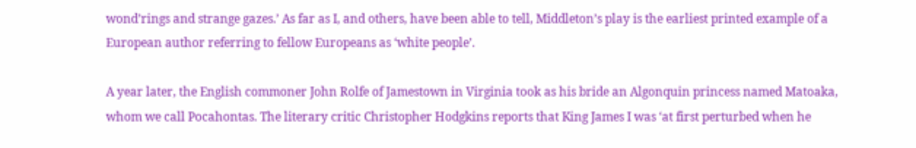wond’rings and strange gazes.’ As far as I, and others, have been able to tell, Middleton’s play is the earliest printed example of a European author referring to fellow Europeans as ‘white people’.

A year later, the English commoner John Rolfe of Jamestown in Virginia took as his bride an Algonquin princess named Matoaka, whom we call Pocahontas. The literary critic Christopher Hodgkins reports that King James I was ‘at first perturbed when he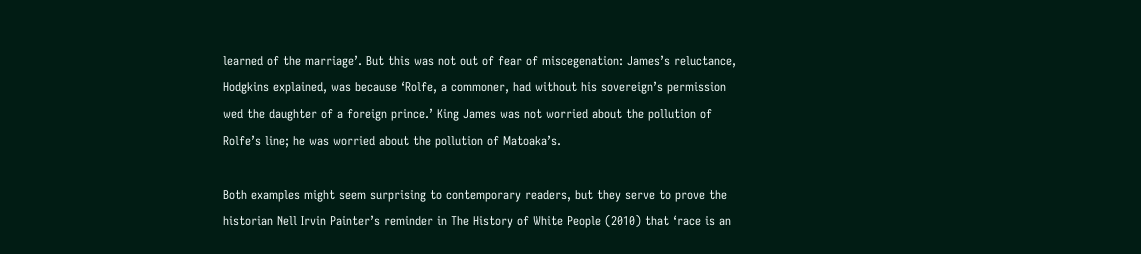learned of the marriage’. But this was not out of fear of miscegenation: James’s reluctance, Hodgkins explained, was because ‘Rolfe, a commoner, had without his sovereign’s permission wed the daughter of a foreign prince.’ King James was not worried about the pollution of Rolfe’s line; he was worried about the pollution of Matoaka’s.

Both examples might seem surprising to contemporary readers, but they serve to prove the historian Nell Irvin Painter’s reminder in The History of White People (2010) that ‘race is an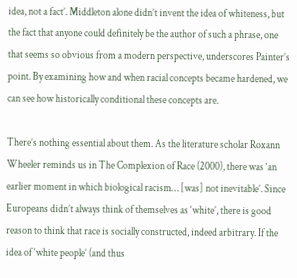idea, not a fact’. Middleton alone didn’t invent the idea of whiteness, but the fact that anyone could definitely be the author of such a phrase, one that seems so obvious from a modern perspective, underscores Painter’s point. By examining how and when racial concepts became hardened, we can see how historically conditional these concepts are.

There’s nothing essential about them. As the literature scholar Roxann Wheeler reminds us in The Complexion of Race (2000), there was ‘an earlier moment in which biological racism… [was] not inevitable’. Since Europeans didn’t always think of themselves as ‘white’, there is good reason to think that race is socially constructed, indeed arbitrary. If the idea of ‘white people’ (and thus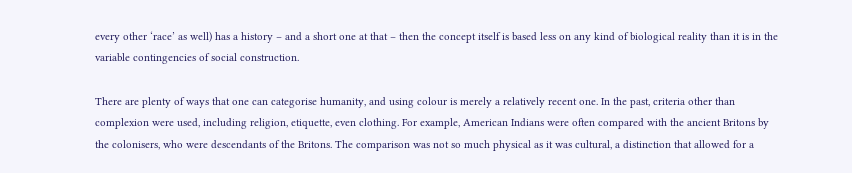every other ‘race’ as well) has a history – and a short one at that – then the concept itself is based less on any kind of biological reality than it is in the variable contingencies of social construction.

There are plenty of ways that one can categorise humanity, and using colour is merely a relatively recent one. In the past, criteria other than complexion were used, including religion, etiquette, even clothing. For example, American Indians were often compared with the ancient Britons by the colonisers, who were descendants of the Britons. The comparison was not so much physical as it was cultural, a distinction that allowed for a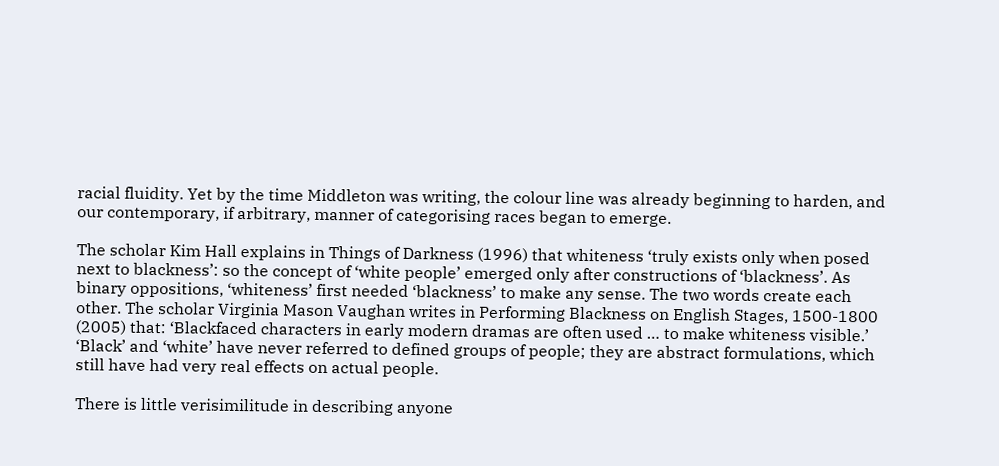racial fluidity. Yet by the time Middleton was writing, the colour line was already beginning to harden, and our contemporary, if arbitrary, manner of categorising races began to emerge.

The scholar Kim Hall explains in Things of Darkness (1996) that whiteness ‘truly exists only when posed next to blackness’: so the concept of ‘white people’ emerged only after constructions of ‘blackness’. As binary oppositions, ‘whiteness’ first needed ‘blackness’ to make any sense. The two words create each other. The scholar Virginia Mason Vaughan writes in Performing Blackness on English Stages, 1500-1800 (2005) that: ‘Blackfaced characters in early modern dramas are often used … to make whiteness visible.’ ‘Black’ and ‘white’ have never referred to defined groups of people; they are abstract formulations, which still have had very real effects on actual people.

There is little verisimilitude in describing anyone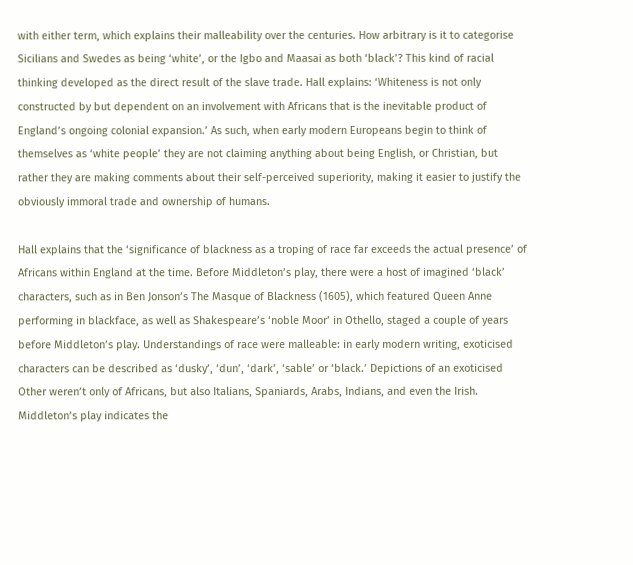with either term, which explains their malleability over the centuries. How arbitrary is it to categorise Sicilians and Swedes as being ‘white’, or the Igbo and Maasai as both ‘black’? This kind of racial thinking developed as the direct result of the slave trade. Hall explains: ‘Whiteness is not only constructed by but dependent on an involvement with Africans that is the inevitable product of England’s ongoing colonial expansion.’ As such, when early modern Europeans begin to think of themselves as ‘white people’ they are not claiming anything about being English, or Christian, but rather they are making comments about their self-perceived superiority, making it easier to justify the obviously immoral trade and ownership of humans.

Hall explains that the ‘significance of blackness as a troping of race far exceeds the actual presence’ of Africans within England at the time. Before Middleton’s play, there were a host of imagined ‘black’ characters, such as in Ben Jonson’s The Masque of Blackness (1605), which featured Queen Anne performing in blackface, as well as Shakespeare’s ‘noble Moor’ in Othello, staged a couple of years before Middleton’s play. Understandings of race were malleable: in early modern writing, exoticised characters can be described as ‘dusky’, ‘dun’, ‘dark’, ‘sable’ or ‘black.’ Depictions of an exoticised Other weren’t only of Africans, but also Italians, Spaniards, Arabs, Indians, and even the Irish. Middleton’s play indicates the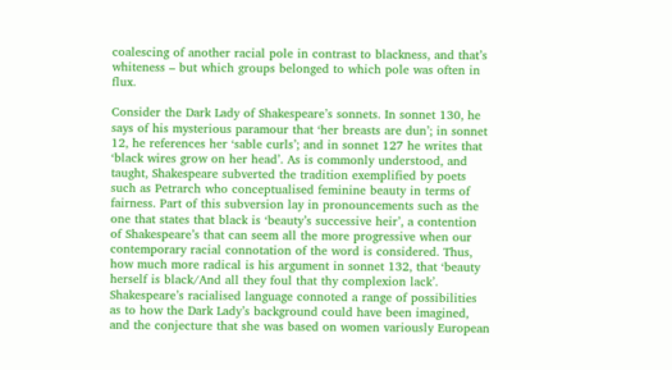coalescing of another racial pole in contrast to blackness, and that’s whiteness – but which groups belonged to which pole was often in flux.

Consider the Dark Lady of Shakespeare’s sonnets. In sonnet 130, he says of his mysterious paramour that ‘her breasts are dun’; in sonnet 12, he references her ‘sable curls’; and in sonnet 127 he writes that ‘black wires grow on her head’. As is commonly understood, and taught, Shakespeare subverted the tradition exemplified by poets such as Petrarch who conceptualised feminine beauty in terms of fairness. Part of this subversion lay in pronouncements such as the one that states that black is ‘beauty’s successive heir’, a contention of Shakespeare’s that can seem all the more progressive when our contemporary racial connotation of the word is considered. Thus, how much more radical is his argument in sonnet 132, that ‘beauty herself is black/And all they foul that thy complexion lack’. Shakespeare’s racialised language connoted a range of possibilities as to how the Dark Lady’s background could have been imagined, and the conjecture that she was based on women variously European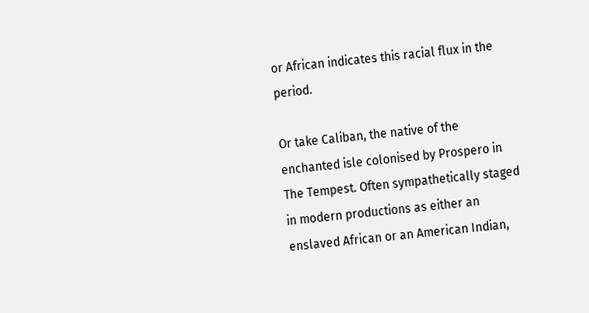or African indicates this racial flux in the period.

Or take Caliban, the native of the enchanted isle colonised by Prospero in The Tempest. Often sympathetically staged in modern productions as either an enslaved African or an American Indian,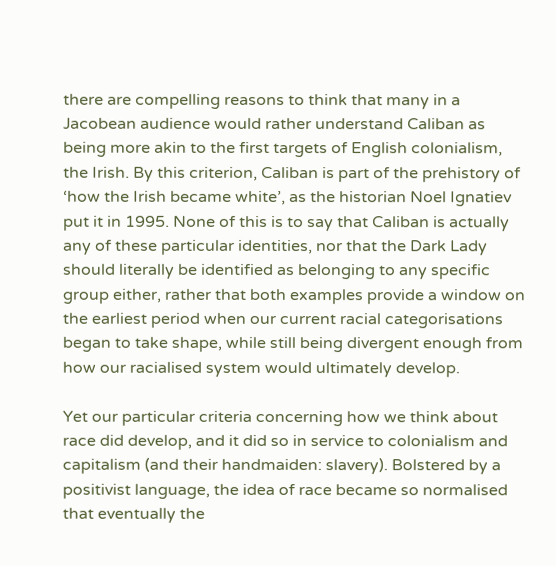there are compelling reasons to think that many in a Jacobean audience would rather understand Caliban as being more akin to the first targets of English colonialism, the Irish. By this criterion, Caliban is part of the prehistory of ‘how the Irish became white’, as the historian Noel Ignatiev put it in 1995. None of this is to say that Caliban is actually any of these particular identities, nor that the Dark Lady should literally be identified as belonging to any specific group either, rather that both examples provide a window on the earliest period when our current racial categorisations began to take shape, while still being divergent enough from how our racialised system would ultimately develop.

Yet our particular criteria concerning how we think about race did develop, and it did so in service to colonialism and capitalism (and their handmaiden: slavery). Bolstered by a positivist language, the idea of race became so normalised that eventually the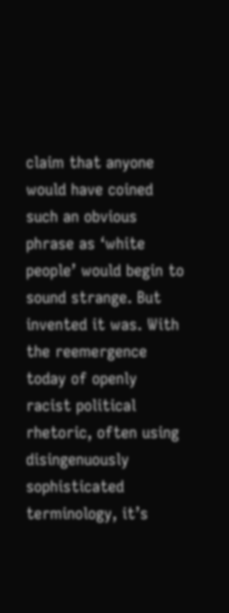claim that anyone would have coined such an obvious phrase as ‘white people’ would begin to sound strange. But invented it was. With the reemergence today of openly racist political rhetoric, often using disingenuously sophisticated terminology, it’s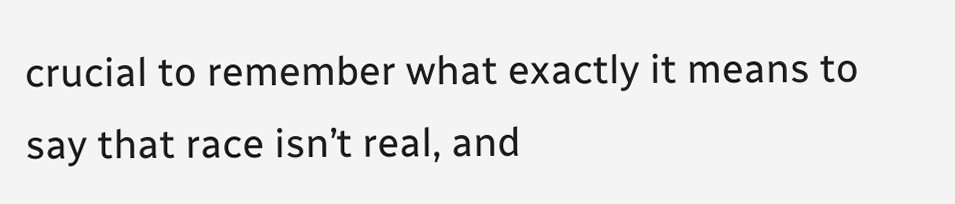crucial to remember what exactly it means to say that race isn’t real, and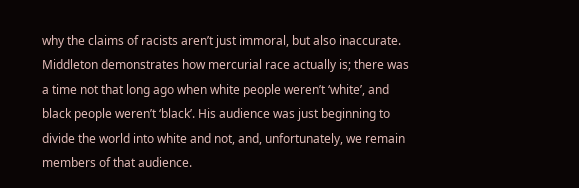why the claims of racists aren’t just immoral, but also inaccurate. Middleton demonstrates how mercurial race actually is; there was a time not that long ago when white people weren’t ‘white’, and black people weren’t ‘black’. His audience was just beginning to divide the world into white and not, and, unfortunately, we remain members of that audience.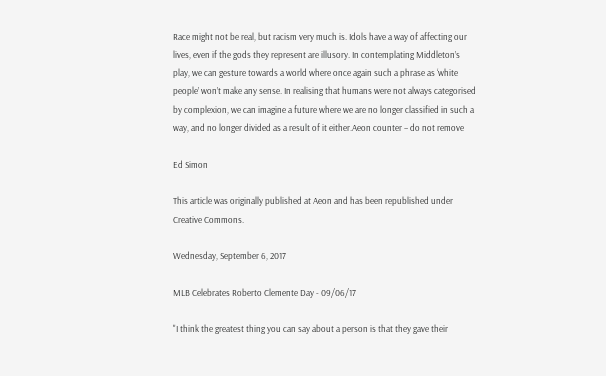Race might not be real, but racism very much is. Idols have a way of affecting our lives, even if the gods they represent are illusory. In contemplating Middleton’s play, we can gesture towards a world where once again such a phrase as ‘white people’ won’t make any sense. In realising that humans were not always categorised by complexion, we can imagine a future where we are no longer classified in such a way, and no longer divided as a result of it either.Aeon counter – do not remove

Ed Simon

This article was originally published at Aeon and has been republished under Creative Commons.

Wednesday, September 6, 2017

MLB Celebrates Roberto Clemente Day - 09/06/17

"I think the greatest thing you can say about a person is that they gave their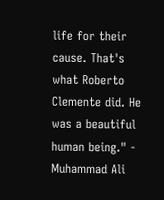life for their cause. That's what Roberto Clemente did. He was a beautiful human being." - Muhammad Ali